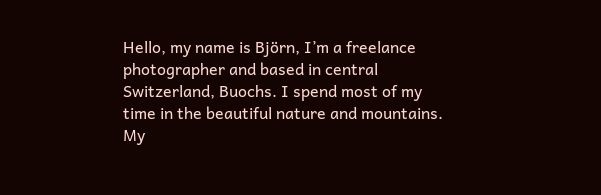Hello, my name is Björn, I’m a freelance photographer and based in central Switzerland, Buochs. I spend most of my time in the beautiful nature and mountains. My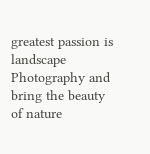greatest passion is landscape Photography and bring the beauty of nature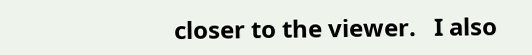closer to the viewer.   I also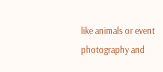like animals or event photography and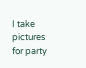I take pictures for party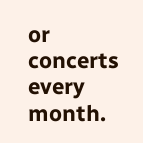or concerts every month.